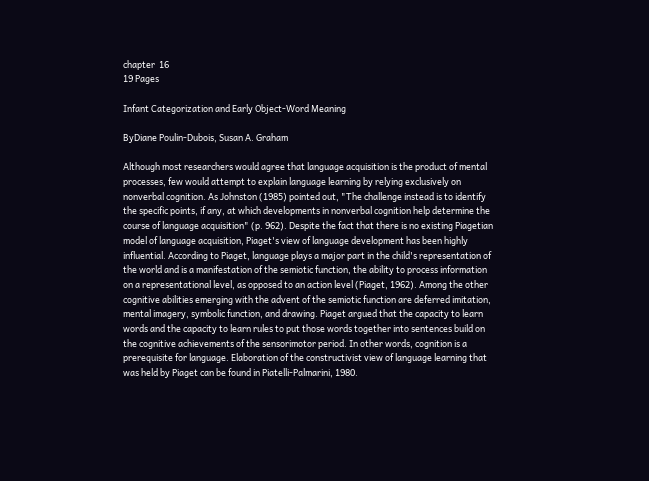chapter  16
19 Pages

Infant Categorization and Early Object-Word Meaning

ByDiane Poulin-Dubois, Susan A. Graham

Although most researchers would agree that language acquisition is the product of mental processes, few would attempt to explain language learning by relying exclusively on nonverbal cognition. As Johnston (1985) pointed out, "The challenge instead is to identify the specific points, if any, at which developments in nonverbal cognition help determine the course of language acquisition" (p. 962). Despite the fact that there is no existing Piagetian model of language acquisition, Piaget's view of language development has been highly influential. According to Piaget, language plays a major part in the child's representation of the world and is a manifestation of the semiotic function, the ability to process information on a representational level, as opposed to an action level (Piaget, 1962). Among the other cognitive abilities emerging with the advent of the semiotic function are deferred imitation, mental imagery, symbolic function, and drawing. Piaget argued that the capacity to learn words and the capacity to learn rules to put those words together into sentences build on the cognitive achievements of the sensorimotor period. In other words, cognition is a prerequisite for language. Elaboration of the constructivist view of language learning that was held by Piaget can be found in Piatelli-Palmarini, 1980.